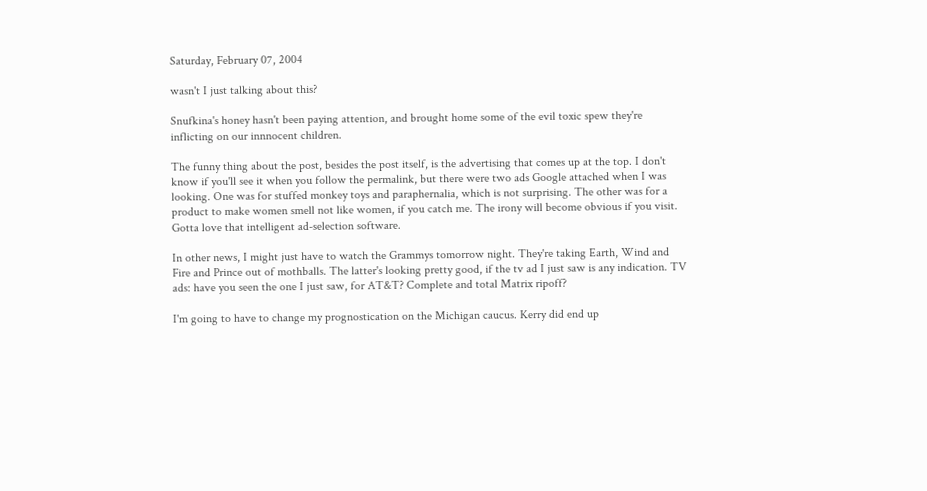Saturday, February 07, 2004

wasn't I just talking about this?

Snufkina's honey hasn't been paying attention, and brought home some of the evil toxic spew they're inflicting on our innnocent children.

The funny thing about the post, besides the post itself, is the advertising that comes up at the top. I don't know if you'll see it when you follow the permalink, but there were two ads Google attached when I was looking. One was for stuffed monkey toys and paraphernalia, which is not surprising. The other was for a product to make women smell not like women, if you catch me. The irony will become obvious if you visit. Gotta love that intelligent ad-selection software.

In other news, I might just have to watch the Grammys tomorrow night. They're taking Earth, Wind and Fire and Prince out of mothballs. The latter's looking pretty good, if the tv ad I just saw is any indication. TV ads: have you seen the one I just saw, for AT&T? Complete and total Matrix ripoff?

I'm going to have to change my prognostication on the Michigan caucus. Kerry did end up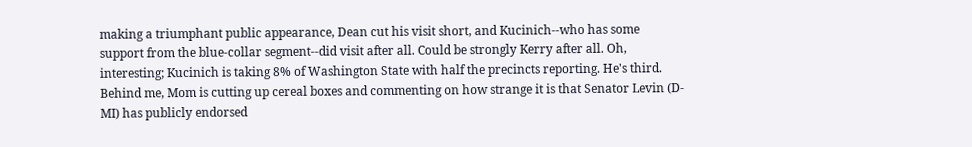making a triumphant public appearance, Dean cut his visit short, and Kucinich--who has some support from the blue-collar segment--did visit after all. Could be strongly Kerry after all. Oh, interesting; Kucinich is taking 8% of Washington State with half the precincts reporting. He's third. Behind me, Mom is cutting up cereal boxes and commenting on how strange it is that Senator Levin (D-MI) has publicly endorsed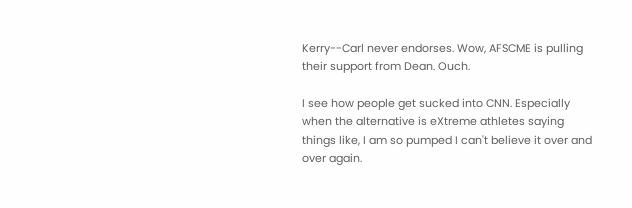Kerry--Carl never endorses. Wow, AFSCME is pulling their support from Dean. Ouch.

I see how people get sucked into CNN. Especially when the alternative is eXtreme athletes saying things like, I am so pumped I can't believe it over and over again.